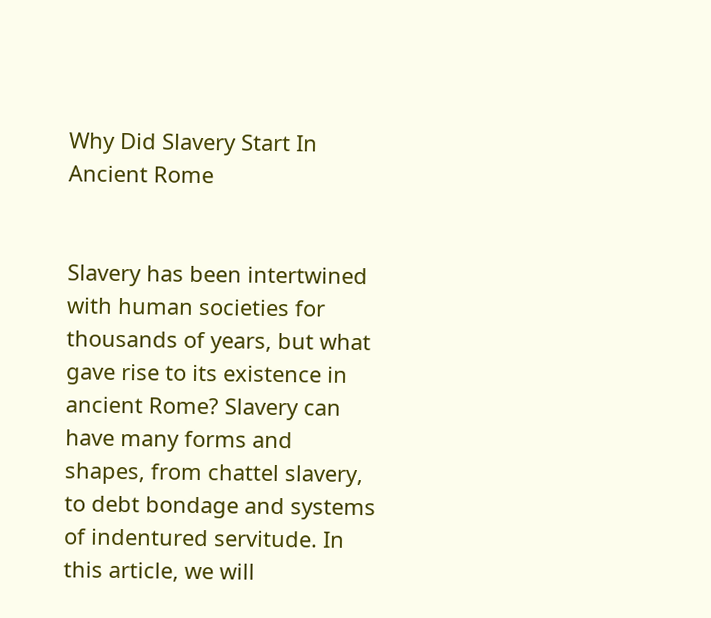Why Did Slavery Start In Ancient Rome


Slavery has been intertwined with human societies for thousands of years, but what gave rise to its existence in ancient Rome? Slavery can have many forms and shapes, from chattel slavery, to debt bondage and systems of indentured servitude. In this article, we will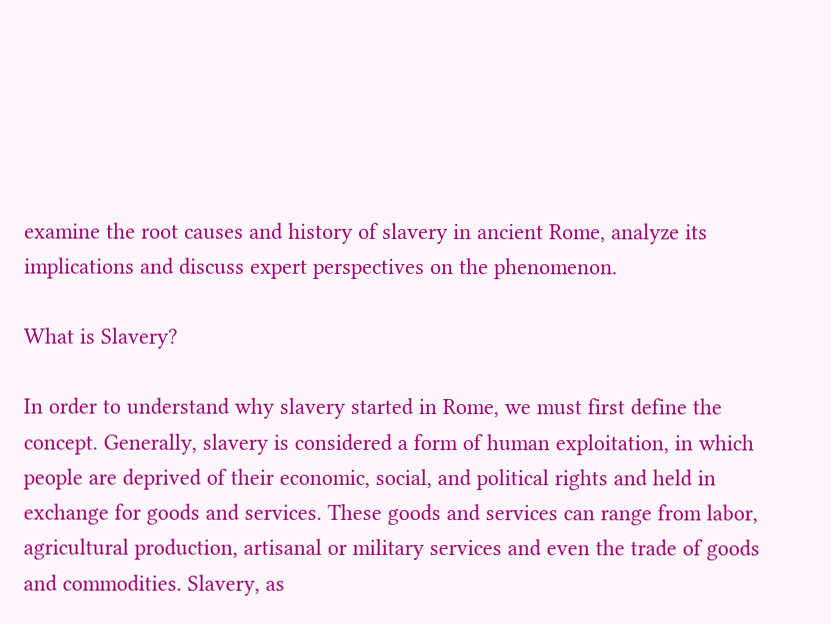examine the root causes and history of slavery in ancient Rome, analyze its implications and discuss expert perspectives on the phenomenon.

What is Slavery?

In order to understand why slavery started in Rome, we must first define the concept. Generally, slavery is considered a form of human exploitation, in which people are deprived of their economic, social, and political rights and held in exchange for goods and services. These goods and services can range from labor, agricultural production, artisanal or military services and even the trade of goods and commodities. Slavery, as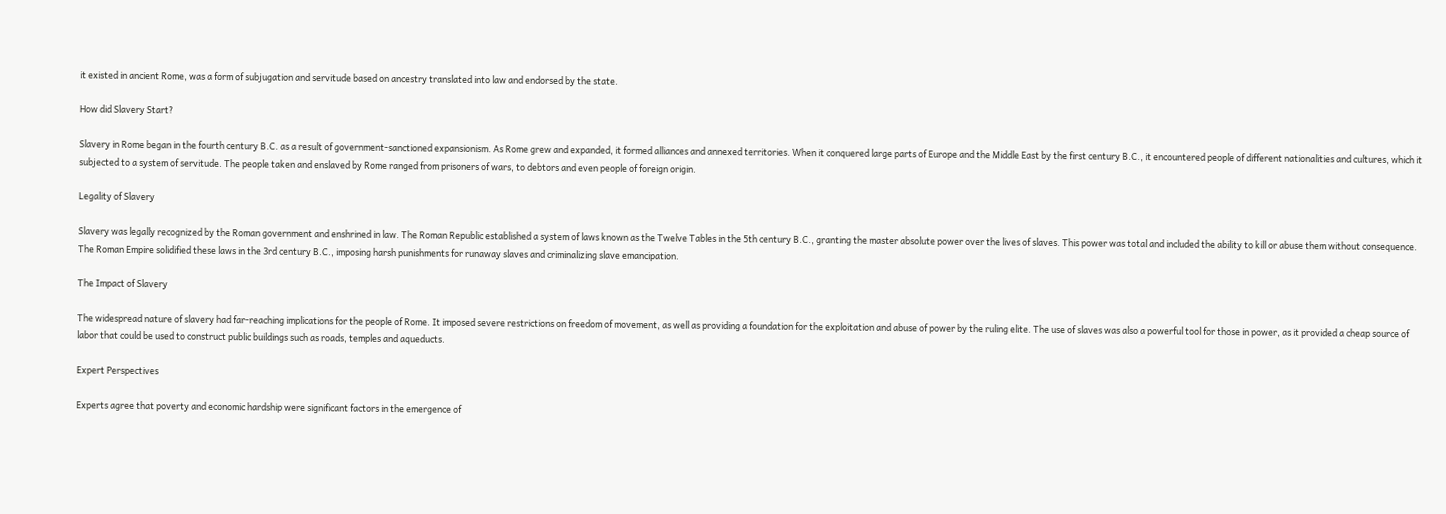it existed in ancient Rome, was a form of subjugation and servitude based on ancestry translated into law and endorsed by the state.

How did Slavery Start?

Slavery in Rome began in the fourth century B.C. as a result of government-sanctioned expansionism. As Rome grew and expanded, it formed alliances and annexed territories. When it conquered large parts of Europe and the Middle East by the first century B.C., it encountered people of different nationalities and cultures, which it subjected to a system of servitude. The people taken and enslaved by Rome ranged from prisoners of wars, to debtors and even people of foreign origin.

Legality of Slavery

Slavery was legally recognized by the Roman government and enshrined in law. The Roman Republic established a system of laws known as the Twelve Tables in the 5th century B.C., granting the master absolute power over the lives of slaves. This power was total and included the ability to kill or abuse them without consequence. The Roman Empire solidified these laws in the 3rd century B.C., imposing harsh punishments for runaway slaves and criminalizing slave emancipation.

The Impact of Slavery

The widespread nature of slavery had far-reaching implications for the people of Rome. It imposed severe restrictions on freedom of movement, as well as providing a foundation for the exploitation and abuse of power by the ruling elite. The use of slaves was also a powerful tool for those in power, as it provided a cheap source of labor that could be used to construct public buildings such as roads, temples and aqueducts.

Expert Perspectives

Experts agree that poverty and economic hardship were significant factors in the emergence of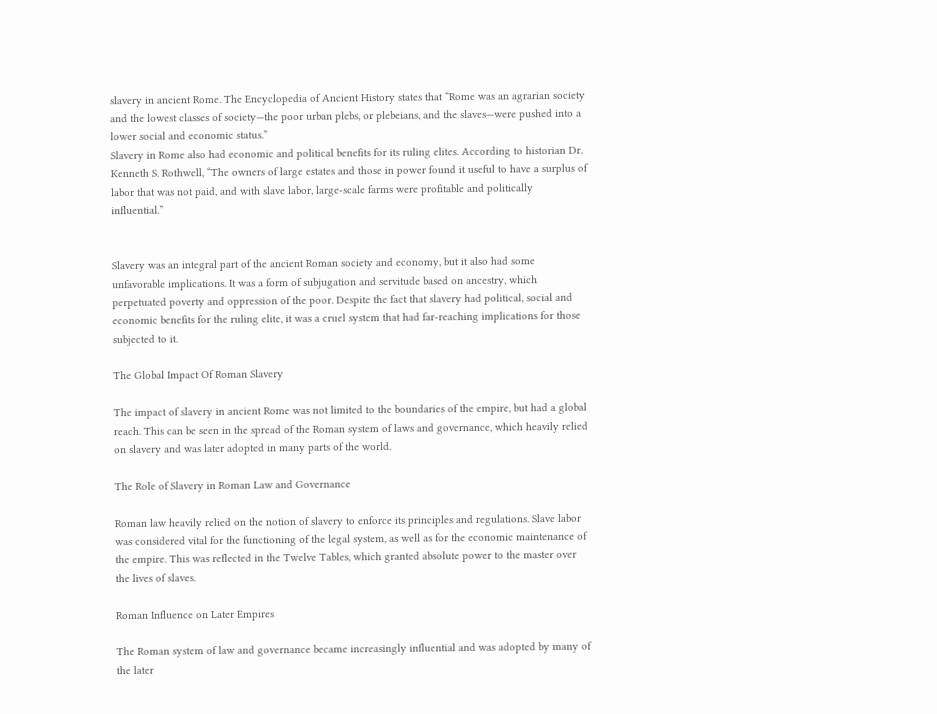slavery in ancient Rome. The Encyclopedia of Ancient History states that “Rome was an agrarian society and the lowest classes of society—the poor urban plebs, or plebeians, and the slaves—were pushed into a lower social and economic status.”
Slavery in Rome also had economic and political benefits for its ruling elites. According to historian Dr. Kenneth S. Rothwell, “The owners of large estates and those in power found it useful to have a surplus of labor that was not paid, and with slave labor, large-scale farms were profitable and politically influential.”


Slavery was an integral part of the ancient Roman society and economy, but it also had some unfavorable implications. It was a form of subjugation and servitude based on ancestry, which perpetuated poverty and oppression of the poor. Despite the fact that slavery had political, social and economic benefits for the ruling elite, it was a cruel system that had far-reaching implications for those subjected to it.

The Global Impact Of Roman Slavery

The impact of slavery in ancient Rome was not limited to the boundaries of the empire, but had a global reach. This can be seen in the spread of the Roman system of laws and governance, which heavily relied on slavery and was later adopted in many parts of the world.

The Role of Slavery in Roman Law and Governance

Roman law heavily relied on the notion of slavery to enforce its principles and regulations. Slave labor was considered vital for the functioning of the legal system, as well as for the economic maintenance of the empire. This was reflected in the Twelve Tables, which granted absolute power to the master over the lives of slaves.

Roman Influence on Later Empires

The Roman system of law and governance became increasingly influential and was adopted by many of the later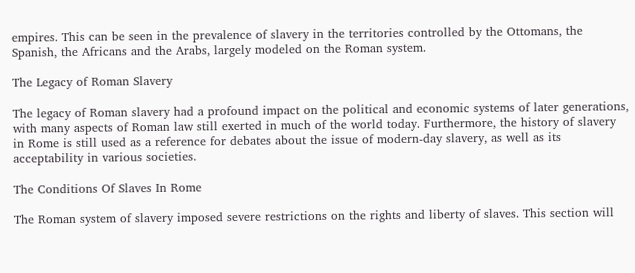empires. This can be seen in the prevalence of slavery in the territories controlled by the Ottomans, the Spanish, the Africans and the Arabs, largely modeled on the Roman system.

The Legacy of Roman Slavery

The legacy of Roman slavery had a profound impact on the political and economic systems of later generations, with many aspects of Roman law still exerted in much of the world today. Furthermore, the history of slavery in Rome is still used as a reference for debates about the issue of modern-day slavery, as well as its acceptability in various societies.

The Conditions Of Slaves In Rome

The Roman system of slavery imposed severe restrictions on the rights and liberty of slaves. This section will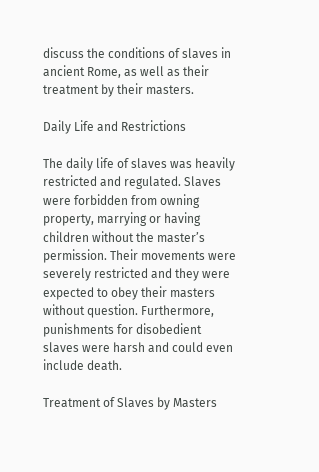discuss the conditions of slaves in ancient Rome, as well as their treatment by their masters.

Daily Life and Restrictions

The daily life of slaves was heavily restricted and regulated. Slaves were forbidden from owning property, marrying or having children without the master’s permission. Their movements were severely restricted and they were expected to obey their masters without question. Furthermore, punishments for disobedient slaves were harsh and could even include death.

Treatment of Slaves by Masters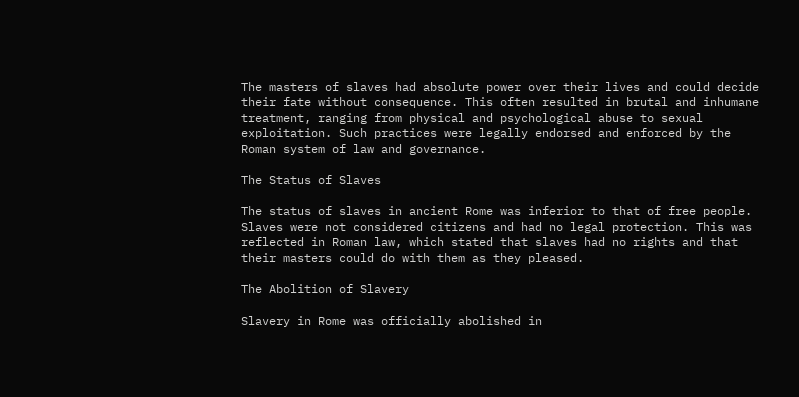The masters of slaves had absolute power over their lives and could decide their fate without consequence. This often resulted in brutal and inhumane treatment, ranging from physical and psychological abuse to sexual exploitation. Such practices were legally endorsed and enforced by the Roman system of law and governance.

The Status of Slaves

The status of slaves in ancient Rome was inferior to that of free people. Slaves were not considered citizens and had no legal protection. This was reflected in Roman law, which stated that slaves had no rights and that their masters could do with them as they pleased.

The Abolition of Slavery

Slavery in Rome was officially abolished in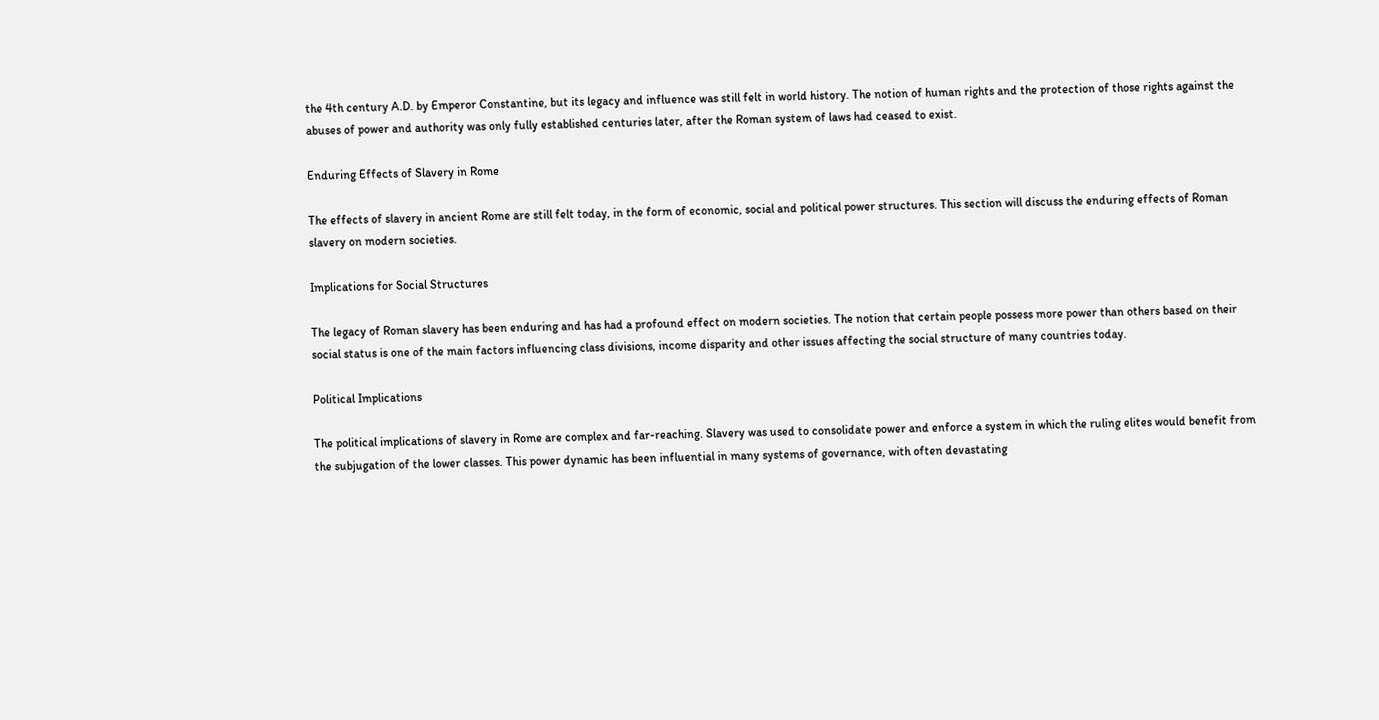the 4th century A.D. by Emperor Constantine, but its legacy and influence was still felt in world history. The notion of human rights and the protection of those rights against the abuses of power and authority was only fully established centuries later, after the Roman system of laws had ceased to exist.

Enduring Effects of Slavery in Rome

The effects of slavery in ancient Rome are still felt today, in the form of economic, social and political power structures. This section will discuss the enduring effects of Roman slavery on modern societies.

Implications for Social Structures

The legacy of Roman slavery has been enduring and has had a profound effect on modern societies. The notion that certain people possess more power than others based on their social status is one of the main factors influencing class divisions, income disparity and other issues affecting the social structure of many countries today.

Political Implications

The political implications of slavery in Rome are complex and far-reaching. Slavery was used to consolidate power and enforce a system in which the ruling elites would benefit from the subjugation of the lower classes. This power dynamic has been influential in many systems of governance, with often devastating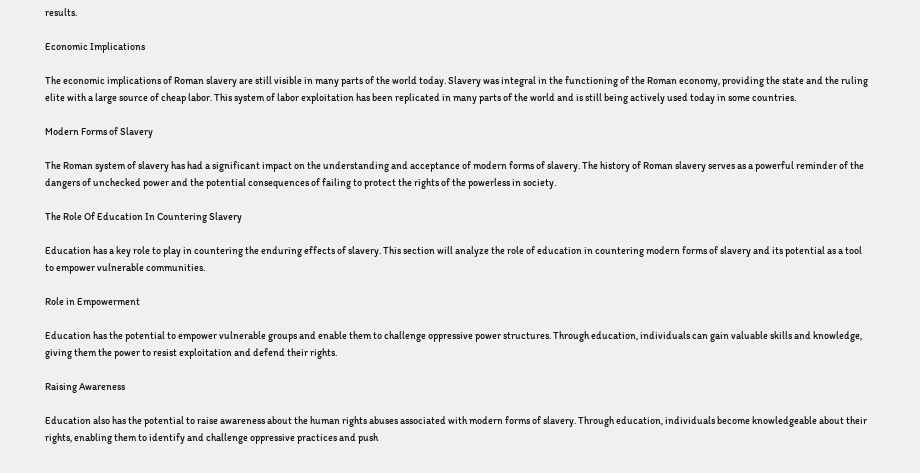results.

Economic Implications

The economic implications of Roman slavery are still visible in many parts of the world today. Slavery was integral in the functioning of the Roman economy, providing the state and the ruling elite with a large source of cheap labor. This system of labor exploitation has been replicated in many parts of the world and is still being actively used today in some countries.

Modern Forms of Slavery

The Roman system of slavery has had a significant impact on the understanding and acceptance of modern forms of slavery. The history of Roman slavery serves as a powerful reminder of the dangers of unchecked power and the potential consequences of failing to protect the rights of the powerless in society.

The Role Of Education In Countering Slavery

Education has a key role to play in countering the enduring effects of slavery. This section will analyze the role of education in countering modern forms of slavery and its potential as a tool to empower vulnerable communities.

Role in Empowerment

Education has the potential to empower vulnerable groups and enable them to challenge oppressive power structures. Through education, individuals can gain valuable skills and knowledge, giving them the power to resist exploitation and defend their rights.

Raising Awareness

Education also has the potential to raise awareness about the human rights abuses associated with modern forms of slavery. Through education, individuals become knowledgeable about their rights, enabling them to identify and challenge oppressive practices and push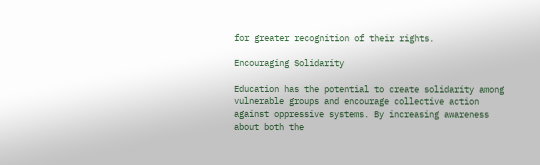for greater recognition of their rights.

Encouraging Solidarity

Education has the potential to create solidarity among vulnerable groups and encourage collective action against oppressive systems. By increasing awareness about both the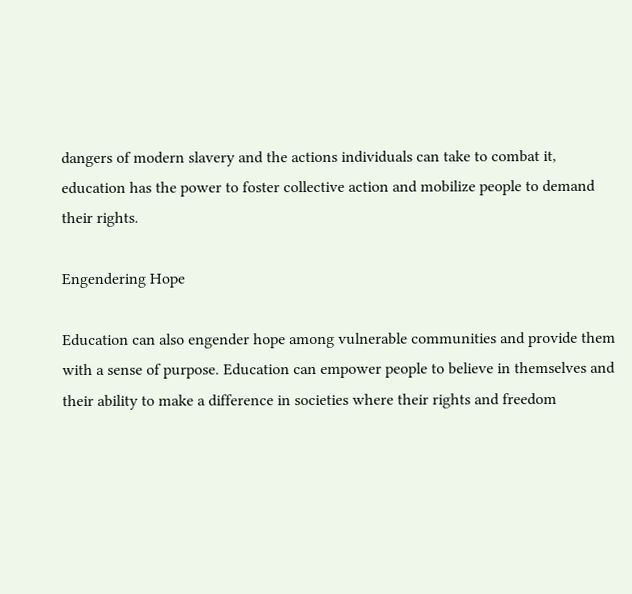dangers of modern slavery and the actions individuals can take to combat it, education has the power to foster collective action and mobilize people to demand their rights.

Engendering Hope

Education can also engender hope among vulnerable communities and provide them with a sense of purpose. Education can empower people to believe in themselves and their ability to make a difference in societies where their rights and freedom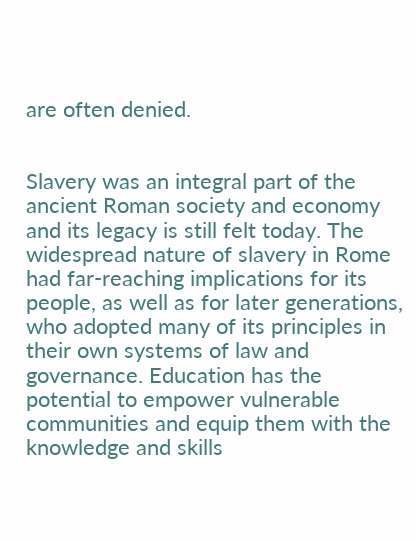are often denied.


Slavery was an integral part of the ancient Roman society and economy and its legacy is still felt today. The widespread nature of slavery in Rome had far-reaching implications for its people, as well as for later generations, who adopted many of its principles in their own systems of law and governance. Education has the potential to empower vulnerable communities and equip them with the knowledge and skills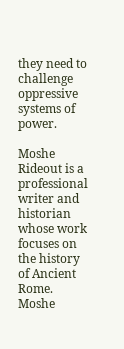they need to challenge oppressive systems of power.

Moshe Rideout is a professional writer and historian whose work focuses on the history of Ancient Rome. Moshe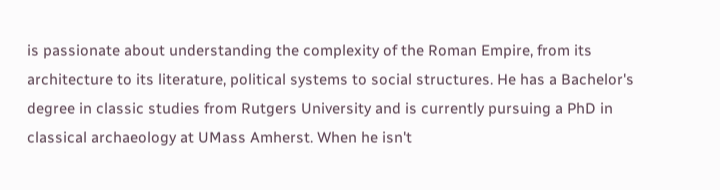is passionate about understanding the complexity of the Roman Empire, from its architecture to its literature, political systems to social structures. He has a Bachelor's degree in classic studies from Rutgers University and is currently pursuing a PhD in classical archaeology at UMass Amherst. When he isn't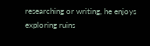researching or writing, he enjoys exploring ruins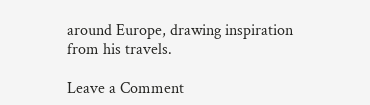around Europe, drawing inspiration from his travels.

Leave a Comment